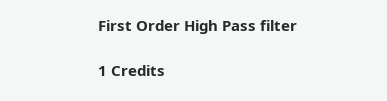First Order High Pass filter

1 Credits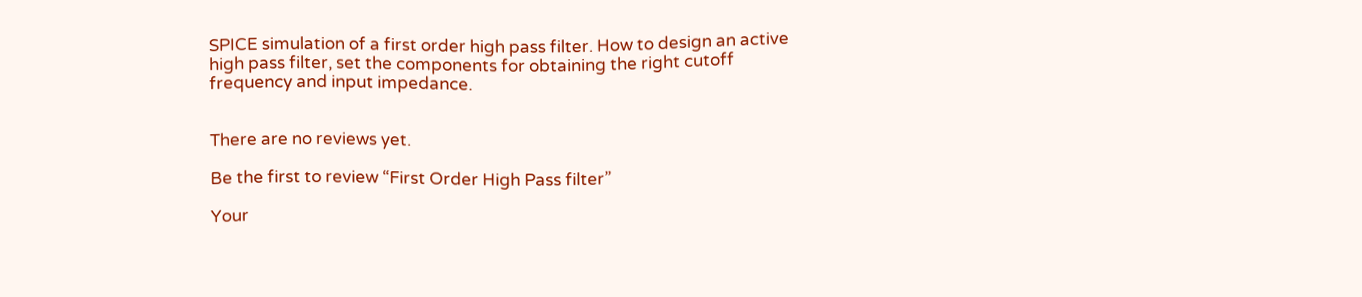SPICE simulation of a first order high pass filter. How to design an active high pass filter, set the components for obtaining the right cutoff frequency and input impedance.


There are no reviews yet.

Be the first to review “First Order High Pass filter”

Your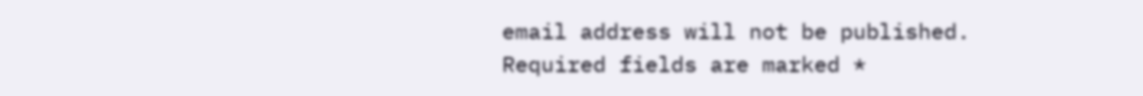email address will not be published. Required fields are marked *